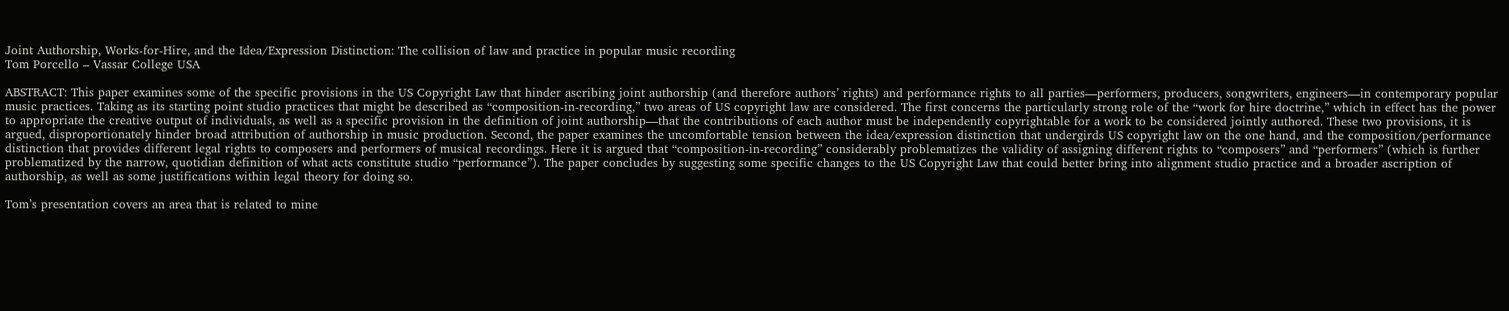Joint Authorship, Works-for-Hire, and the Idea/Expression Distinction: The collision of law and practice in popular music recording
Tom Porcello – Vassar College USA

ABSTRACT: This paper examines some of the specific provisions in the US Copyright Law that hinder ascribing joint authorship (and therefore authors’ rights) and performance rights to all parties—performers, producers, songwriters, engineers—in contemporary popular music practices. Taking as its starting point studio practices that might be described as “composition-in-recording,” two areas of US copyright law are considered. The first concerns the particularly strong role of the “work for hire doctrine,” which in effect has the power to appropriate the creative output of individuals, as well as a specific provision in the definition of joint authorship—that the contributions of each author must be independently copyrightable for a work to be considered jointly authored. These two provisions, it is argued, disproportionately hinder broad attribution of authorship in music production. Second, the paper examines the uncomfortable tension between the idea/expression distinction that undergirds US copyright law on the one hand, and the composition/performance distinction that provides different legal rights to composers and performers of musical recordings. Here it is argued that “composition-in-recording” considerably problematizes the validity of assigning different rights to “composers” and “performers” (which is further problematized by the narrow, quotidian definition of what acts constitute studio “performance”). The paper concludes by suggesting some specific changes to the US Copyright Law that could better bring into alignment studio practice and a broader ascription of authorship, as well as some justifications within legal theory for doing so.

Tom’s presentation covers an area that is related to mine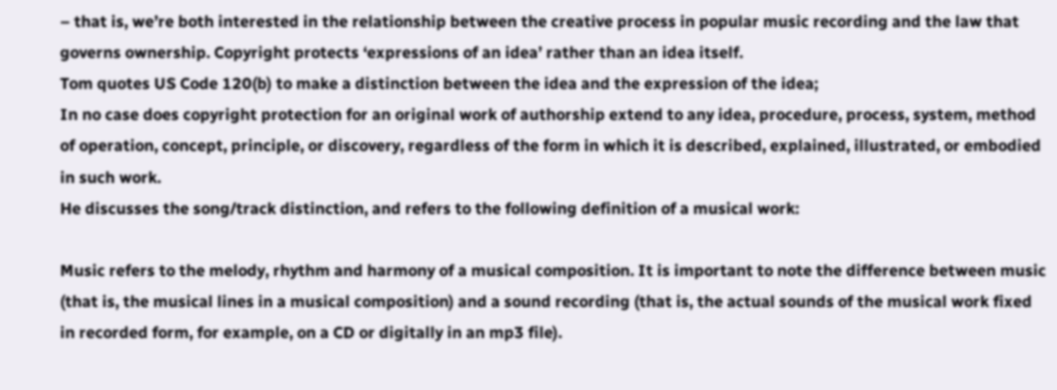– that is, we’re both interested in the relationship between the creative process in popular music recording and the law that governs ownership. Copyright protects ‘expressions of an idea’ rather than an idea itself.
Tom quotes US Code 120(b) to make a distinction between the idea and the expression of the idea;
In no case does copyright protection for an original work of authorship extend to any idea, procedure, process, system, method of operation, concept, principle, or discovery, regardless of the form in which it is described, explained, illustrated, or embodied in such work.
He discusses the song/track distinction, and refers to the following definition of a musical work:

Music refers to the melody, rhythm and harmony of a musical composition. It is important to note the difference between music (that is, the musical lines in a musical composition) and a sound recording (that is, the actual sounds of the musical work fixed in recorded form, for example, on a CD or digitally in an mp3 file).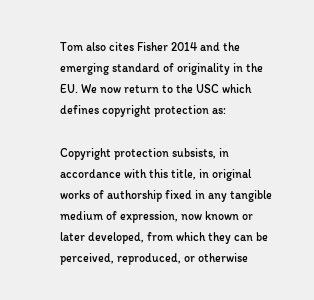Tom also cites Fisher 2014 and the emerging standard of originality in the EU. We now return to the USC which defines copyright protection as:

Copyright protection subsists, in accordance with this title, in original works of authorship fixed in any tangible medium of expression, now known or later developed, from which they can be perceived, reproduced, or otherwise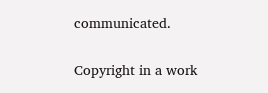communicated.

Copyright in a work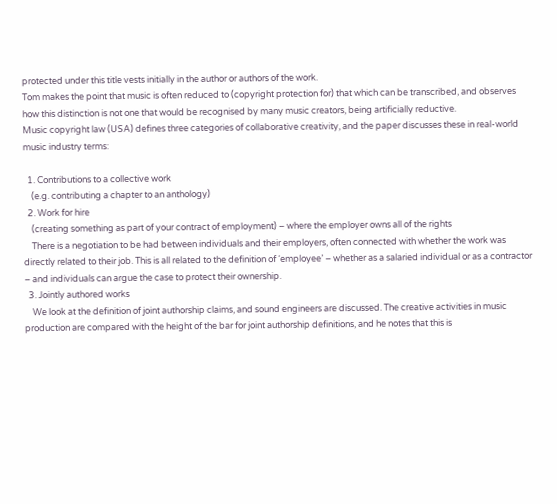protected under this title vests initially in the author or authors of the work.
Tom makes the point that music is often reduced to (copyright protection for) that which can be transcribed, and observes how this distinction is not one that would be recognised by many music creators, being artificially reductive.
Music copyright law (USA) defines three categories of collaborative creativity, and the paper discusses these in real-world music industry terms:

  1. Contributions to a collective work
    (e.g. contributing a chapter to an anthology)
  2. Work for hire
    (creating something as part of your contract of employment) – where the employer owns all of the rights
    There is a negotiation to be had between individuals and their employers, often connected with whether the work was directly related to their job. This is all related to the definition of ‘employee’ – whether as a salaried individual or as a contractor – and individuals can argue the case to protect their ownership.
  3. Jointly authored works
    We look at the definition of joint authorship claims, and sound engineers are discussed. The creative activities in music production are compared with the height of the bar for joint authorship definitions, and he notes that this is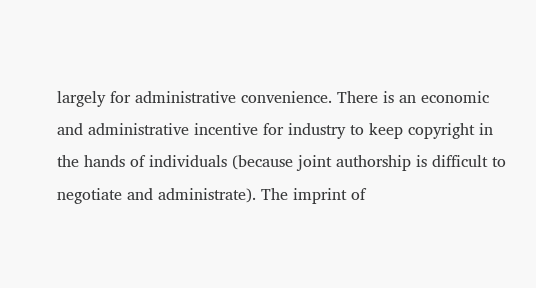largely for administrative convenience. There is an economic and administrative incentive for industry to keep copyright in the hands of individuals (because joint authorship is difficult to negotiate and administrate). The imprint of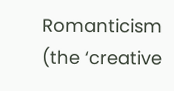Romanticism (the ‘creative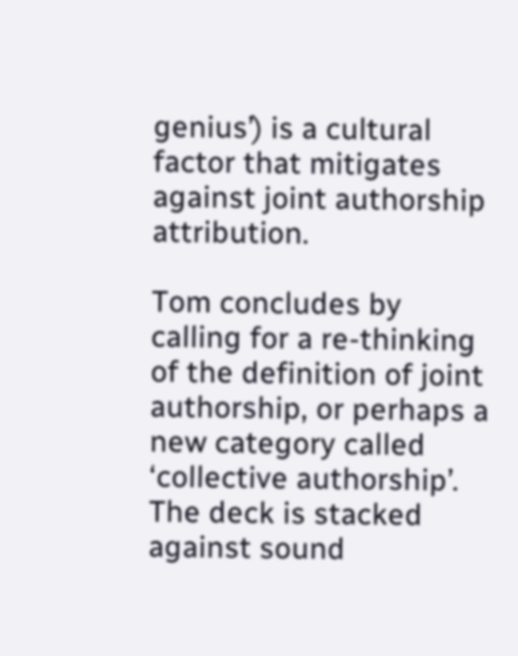genius’) is a cultural factor that mitigates against joint authorship attribution.

Tom concludes by calling for a re-thinking of the definition of joint authorship, or perhaps a new category called ‘collective authorship’. The deck is stacked against sound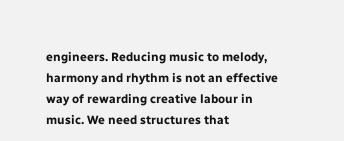engineers. Reducing music to melody, harmony and rhythm is not an effective way of rewarding creative labour in music. We need structures that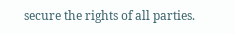secure the rights of all parties.